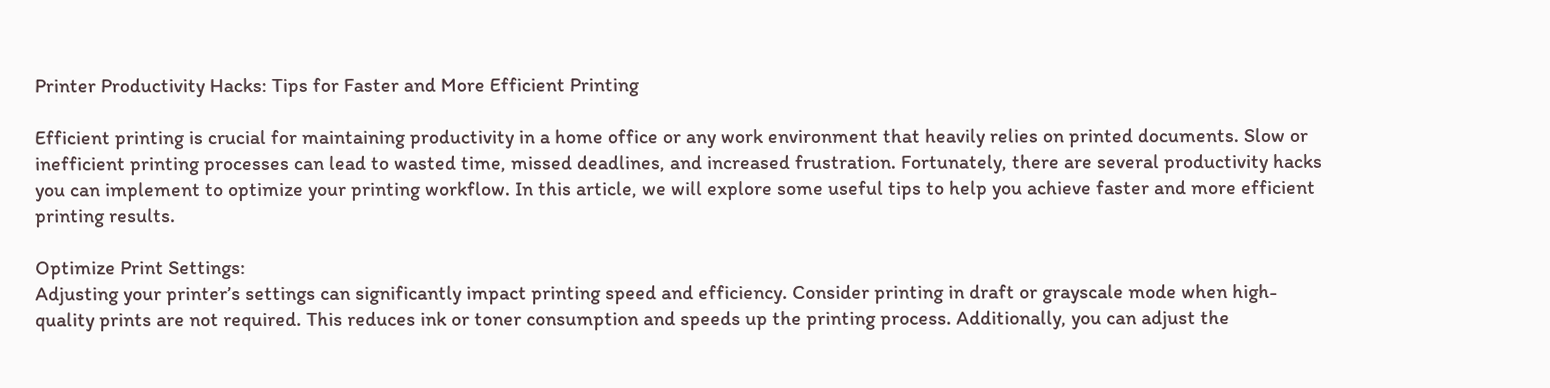Printer Productivity Hacks: Tips for Faster and More Efficient Printing

Efficient printing is crucial for maintaining productivity in a home office or any work environment that heavily relies on printed documents. Slow or inefficient printing processes can lead to wasted time, missed deadlines, and increased frustration. Fortunately, there are several productivity hacks you can implement to optimize your printing workflow. In this article, we will explore some useful tips to help you achieve faster and more efficient printing results.

Optimize Print Settings:
Adjusting your printer’s settings can significantly impact printing speed and efficiency. Consider printing in draft or grayscale mode when high-quality prints are not required. This reduces ink or toner consumption and speeds up the printing process. Additionally, you can adjust the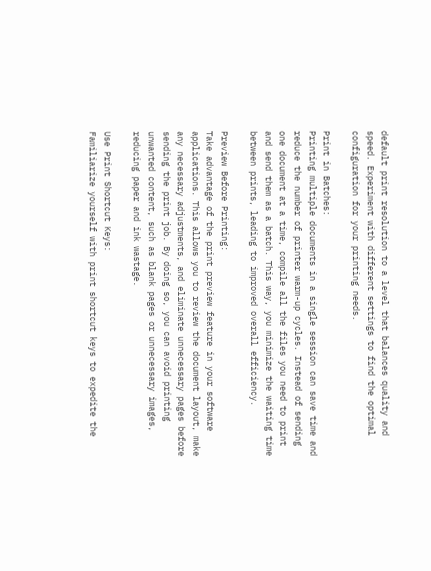default print resolution to a level that balances quality and speed. Experiment with different settings to find the optimal configuration for your printing needs.

Print in Batches:
Printing multiple documents in a single session can save time and reduce the number of printer warm-up cycles. Instead of sending one document at a time, compile all the files you need to print and send them as a batch. This way, you minimize the waiting time between prints, leading to improved overall efficiency.

Preview Before Printing:
Take advantage of the print preview feature in your software applications. This allows you to review the document layout, make any necessary adjustments, and eliminate unnecessary pages before sending the print job. By doing so, you can avoid printing unwanted content, such as blank pages or unnecessary images, reducing paper and ink wastage.

Use Print Shortcut Keys:
Familiarize yourself with print shortcut keys to expedite the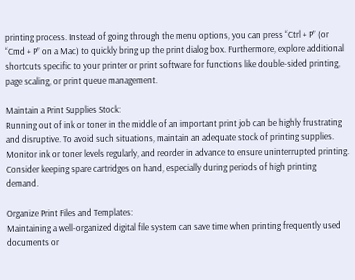printing process. Instead of going through the menu options, you can press “Ctrl + P” (or “Cmd + P” on a Mac) to quickly bring up the print dialog box. Furthermore, explore additional shortcuts specific to your printer or print software for functions like double-sided printing, page scaling, or print queue management.

Maintain a Print Supplies Stock:
Running out of ink or toner in the middle of an important print job can be highly frustrating and disruptive. To avoid such situations, maintain an adequate stock of printing supplies. Monitor ink or toner levels regularly, and reorder in advance to ensure uninterrupted printing. Consider keeping spare cartridges on hand, especially during periods of high printing demand.

Organize Print Files and Templates:
Maintaining a well-organized digital file system can save time when printing frequently used documents or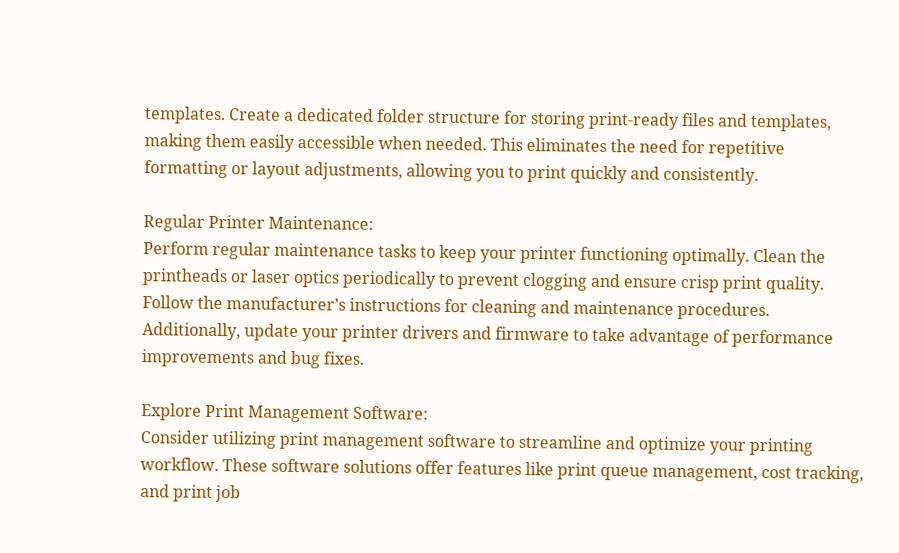templates. Create a dedicated folder structure for storing print-ready files and templates, making them easily accessible when needed. This eliminates the need for repetitive formatting or layout adjustments, allowing you to print quickly and consistently.

Regular Printer Maintenance:
Perform regular maintenance tasks to keep your printer functioning optimally. Clean the printheads or laser optics periodically to prevent clogging and ensure crisp print quality. Follow the manufacturer’s instructions for cleaning and maintenance procedures. Additionally, update your printer drivers and firmware to take advantage of performance improvements and bug fixes.

Explore Print Management Software:
Consider utilizing print management software to streamline and optimize your printing workflow. These software solutions offer features like print queue management, cost tracking, and print job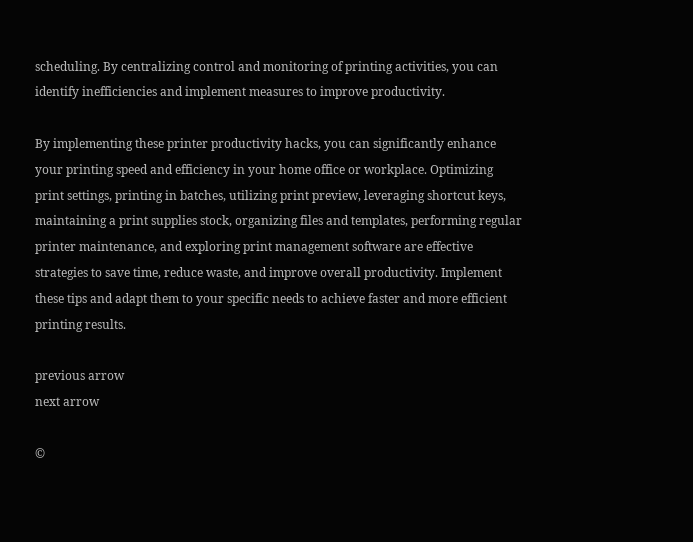scheduling. By centralizing control and monitoring of printing activities, you can identify inefficiencies and implement measures to improve productivity.

By implementing these printer productivity hacks, you can significantly enhance your printing speed and efficiency in your home office or workplace. Optimizing print settings, printing in batches, utilizing print preview, leveraging shortcut keys, maintaining a print supplies stock, organizing files and templates, performing regular printer maintenance, and exploring print management software are effective strategies to save time, reduce waste, and improve overall productivity. Implement these tips and adapt them to your specific needs to achieve faster and more efficient printing results.

previous arrow
next arrow

©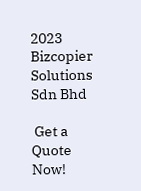2023 Bizcopier Solutions Sdn Bhd

 Get a Quote Now!